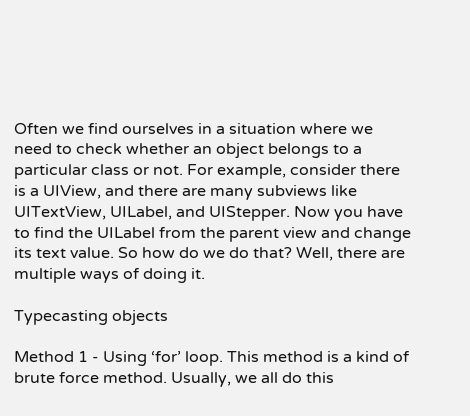Often we find ourselves in a situation where we need to check whether an object belongs to a particular class or not. For example, consider there is a UIView, and there are many subviews like UITextView, UILabel, and UIStepper. Now you have to find the UILabel from the parent view and change its text value. So how do we do that? Well, there are multiple ways of doing it.

Typecasting objects

Method 1 - Using ‘for’ loop. This method is a kind of brute force method. Usually, we all do this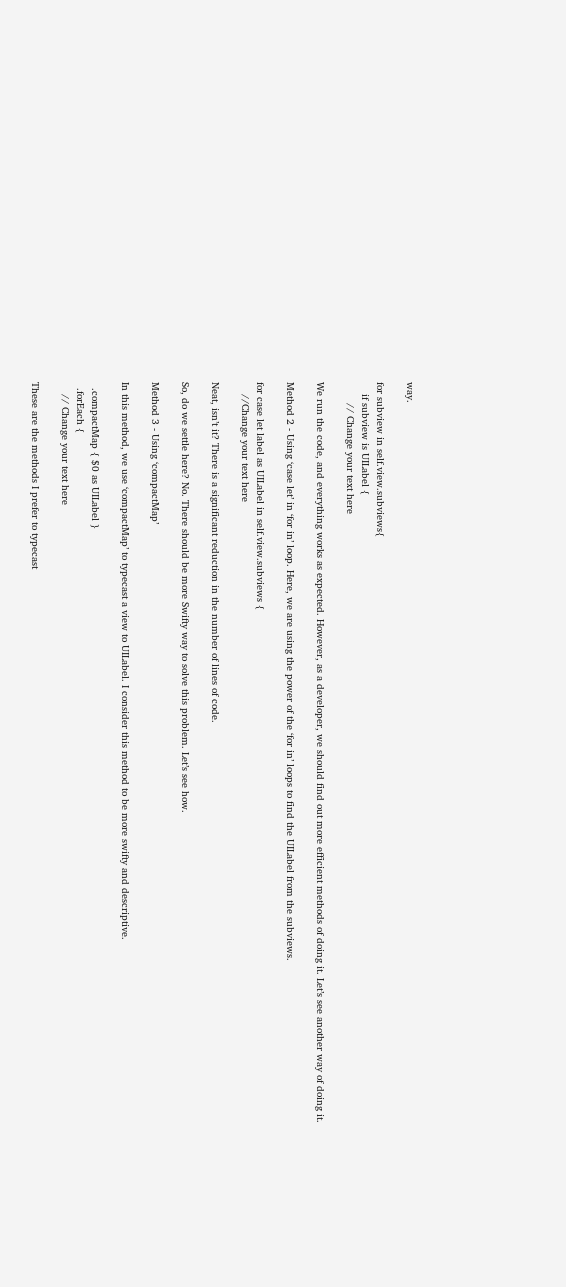way.

for subview in self.view.subviews{
    if subview is UILabel {
       // Change your text here

We run the code, and everything works as expected. However, as a developer, we should find out more efficient methods of doing it. Let’s see another way of doing it.

Method 2 - Using ‘case let’ in ‘for in’ loop. Here, we are using the power of the ‘for in’ loops to find the UILabel from the subviews.

for case let label as UILabel in self.view.subviews {
    //Change your text here

Neat, isn’t it? There is a significant reduction in the number of lines of code.

So, do we settle here? No. There should be more Swifty way to solve this problem. Let’s see how.

Method 3 - Using ‘compactMap’

In this method, we use ‘compactMap’ to typecast a view to UILabel. I consider this method to be more swifty and descriptive.

  .compactMap { $0 as UILabel }
  .forEach {
    // Change your text here

These are the methods I prefer to typecast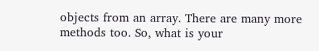objects from an array. There are many more methods too. So, what is your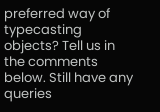preferred way of typecasting objects? Tell us in the comments below. Still have any queries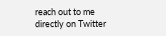reach out to me directly on Twitter